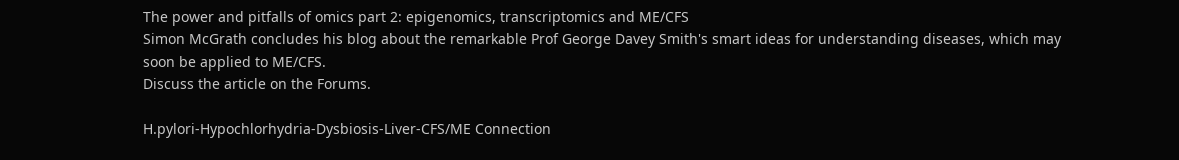The power and pitfalls of omics part 2: epigenomics, transcriptomics and ME/CFS
Simon McGrath concludes his blog about the remarkable Prof George Davey Smith's smart ideas for understanding diseases, which may soon be applied to ME/CFS.
Discuss the article on the Forums.

H.pylori-Hypochlorhydria-Dysbiosis-Liver-CFS/ME Connection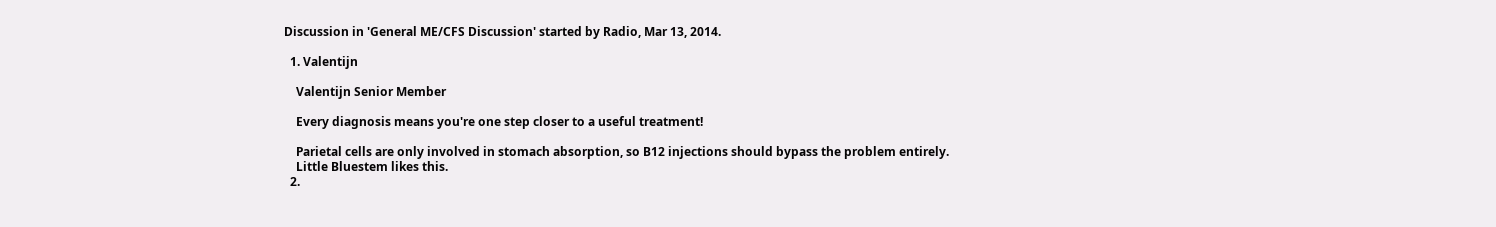Discussion in 'General ME/CFS Discussion' started by Radio, Mar 13, 2014.

  1. Valentijn

    Valentijn Senior Member

    Every diagnosis means you're one step closer to a useful treatment!

    Parietal cells are only involved in stomach absorption, so B12 injections should bypass the problem entirely.
    Little Bluestem likes this.
  2.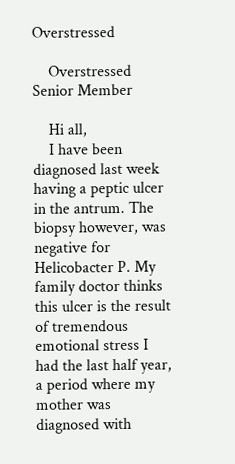Overstressed

    Overstressed Senior Member

    Hi all,
    I have been diagnosed last week having a peptic ulcer in the antrum. The biopsy however, was negative for Helicobacter P. My family doctor thinks this ulcer is the result of tremendous emotional stress I had the last half year, a period where my mother was diagnosed with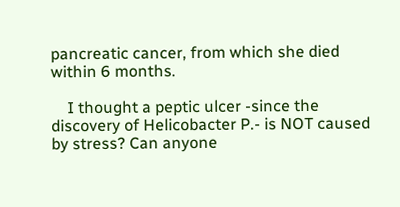pancreatic cancer, from which she died within 6 months.

    I thought a peptic ulcer -since the discovery of Helicobacter P.- is NOT caused by stress? Can anyone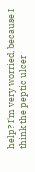help? I'm very worried, because I think the peptic ulcer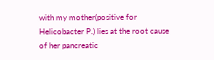with my mother(positive for Helicobacter P.) lies at the root cause of her pancreatic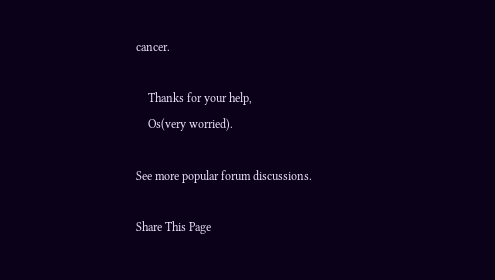cancer.

    Thanks for your help,
    Os(very worried).

See more popular forum discussions.

Share This Page